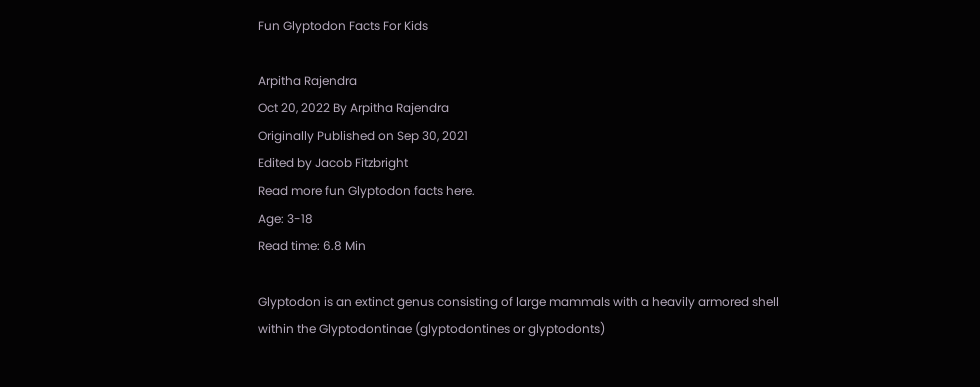Fun Glyptodon Facts For Kids

Arpitha Rajendra
Oct 20, 2022 By Arpitha Rajendra
Originally Published on Sep 30, 2021
Edited by Jacob Fitzbright
Read more fun Glyptodon facts here.
Age: 3-18
Read time: 6.8 Min

Glyptodon is an extinct genus consisting of large mammals with a heavily armored shell within the Glyptodontinae (glyptodontines or glyptodonts)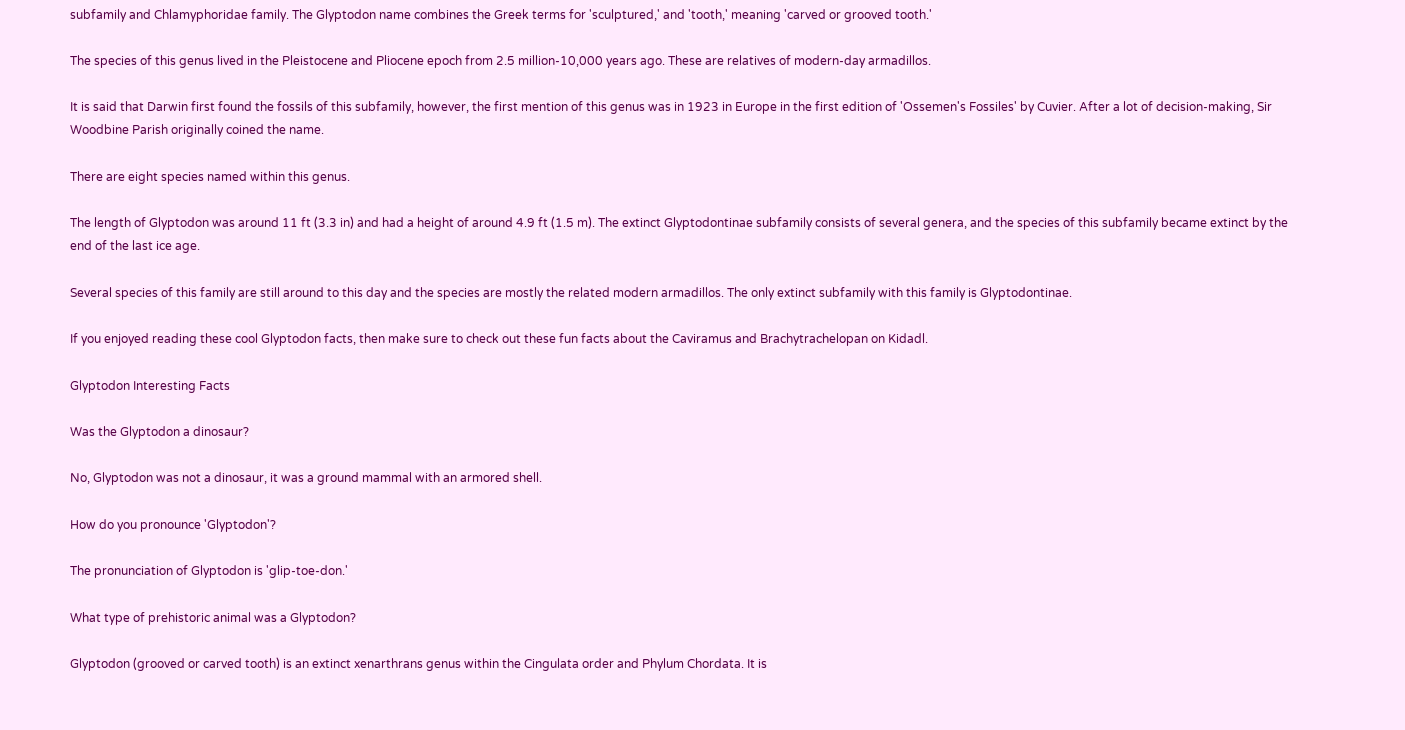subfamily and Chlamyphoridae family. The Glyptodon name combines the Greek terms for 'sculptured,' and 'tooth,' meaning 'carved or grooved tooth.'

The species of this genus lived in the Pleistocene and Pliocene epoch from 2.5 million-10,000 years ago. These are relatives of modern-day armadillos.

It is said that Darwin first found the fossils of this subfamily, however, the first mention of this genus was in 1923 in Europe in the first edition of 'Ossemen's Fossiles' by Cuvier. After a lot of decision-making, Sir Woodbine Parish originally coined the name.

There are eight species named within this genus.

The length of Glyptodon was around 11 ft (3.3 in) and had a height of around 4.9 ft (1.5 m). The extinct Glyptodontinae subfamily consists of several genera, and the species of this subfamily became extinct by the end of the last ice age.

Several species of this family are still around to this day and the species are mostly the related modern armadillos. The only extinct subfamily with this family is Glyptodontinae.

If you enjoyed reading these cool Glyptodon facts, then make sure to check out these fun facts about the Caviramus and Brachytrachelopan on Kidadl.

Glyptodon Interesting Facts

Was the Glyptodon a dinosaur?

No, Glyptodon was not a dinosaur, it was a ground mammal with an armored shell.

How do you pronounce 'Glyptodon'?

The pronunciation of Glyptodon is 'glip-toe-don.'

What type of prehistoric animal was a Glyptodon?

Glyptodon (grooved or carved tooth) is an extinct xenarthrans genus within the Cingulata order and Phylum Chordata. It is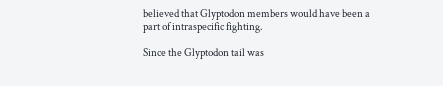believed that Glyptodon members would have been a part of intraspecific fighting.

Since the Glyptodon tail was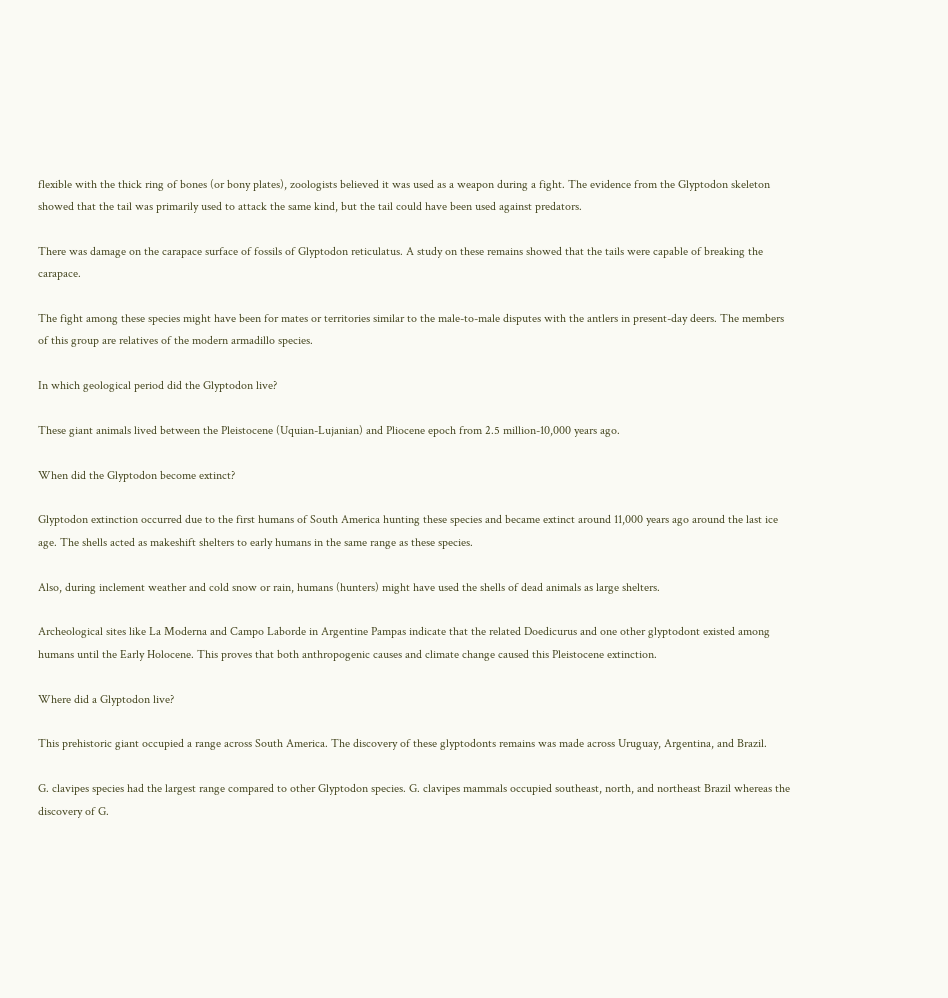flexible with the thick ring of bones (or bony plates), zoologists believed it was used as a weapon during a fight. The evidence from the Glyptodon skeleton showed that the tail was primarily used to attack the same kind, but the tail could have been used against predators.

There was damage on the carapace surface of fossils of Glyptodon reticulatus. A study on these remains showed that the tails were capable of breaking the carapace.

The fight among these species might have been for mates or territories similar to the male-to-male disputes with the antlers in present-day deers. The members of this group are relatives of the modern armadillo species.

In which geological period did the Glyptodon live?

These giant animals lived between the Pleistocene (Uquian-Lujanian) and Pliocene epoch from 2.5 million-10,000 years ago.

When did the Glyptodon become extinct?

Glyptodon extinction occurred due to the first humans of South America hunting these species and became extinct around 11,000 years ago around the last ice age. The shells acted as makeshift shelters to early humans in the same range as these species.

Also, during inclement weather and cold snow or rain, humans (hunters) might have used the shells of dead animals as large shelters.

Archeological sites like La Moderna and Campo Laborde in Argentine Pampas indicate that the related Doedicurus and one other glyptodont existed among humans until the Early Holocene. This proves that both anthropogenic causes and climate change caused this Pleistocene extinction.

Where did a Glyptodon live?

This prehistoric giant occupied a range across South America. The discovery of these glyptodonts remains was made across Uruguay, Argentina, and Brazil.

G. clavipes species had the largest range compared to other Glyptodon species. G. clavipes mammals occupied southeast, north, and northeast Brazil whereas the discovery of G.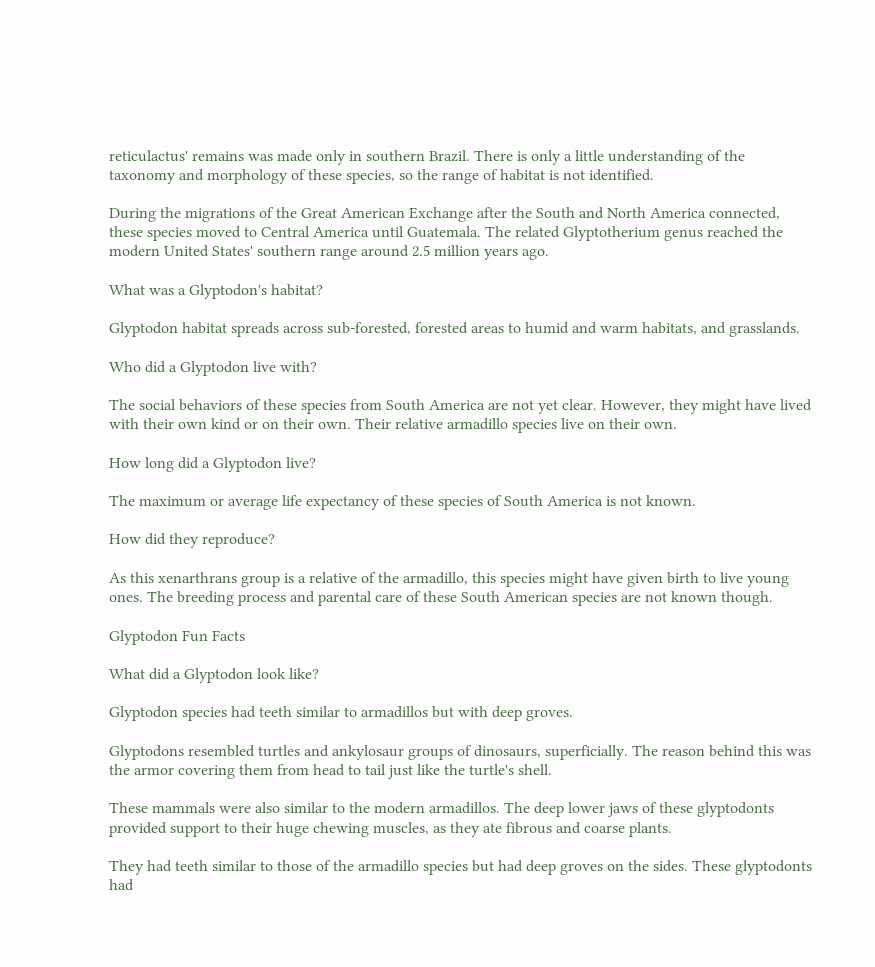reticulactus' remains was made only in southern Brazil. There is only a little understanding of the taxonomy and morphology of these species, so the range of habitat is not identified.

During the migrations of the Great American Exchange after the South and North America connected, these species moved to Central America until Guatemala. The related Glyptotherium genus reached the modern United States' southern range around 2.5 million years ago.

What was a Glyptodon's habitat?

Glyptodon habitat spreads across sub-forested, forested areas to humid and warm habitats, and grasslands.

Who did a Glyptodon live with?

The social behaviors of these species from South America are not yet clear. However, they might have lived with their own kind or on their own. Their relative armadillo species live on their own.

How long did a Glyptodon live?

The maximum or average life expectancy of these species of South America is not known.

How did they reproduce?

As this xenarthrans group is a relative of the armadillo, this species might have given birth to live young ones. The breeding process and parental care of these South American species are not known though.

Glyptodon Fun Facts

What did a Glyptodon look like?

Glyptodon species had teeth similar to armadillos but with deep groves.

Glyptodons resembled turtles and ankylosaur groups of dinosaurs, superficially. The reason behind this was the armor covering them from head to tail just like the turtle's shell.

These mammals were also similar to the modern armadillos. The deep lower jaws of these glyptodonts provided support to their huge chewing muscles, as they ate fibrous and coarse plants.

They had teeth similar to those of the armadillo species but had deep groves on the sides. These glyptodonts had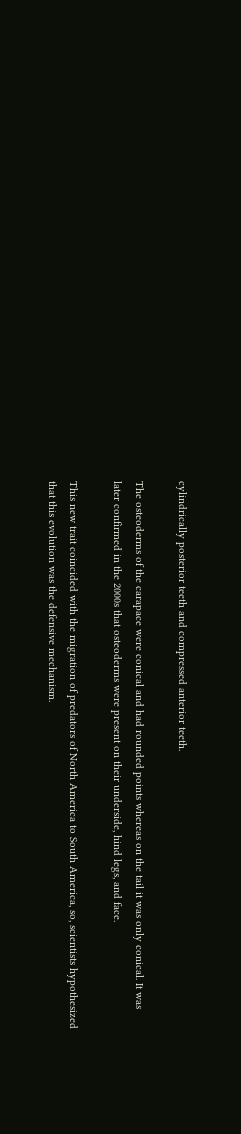cylindrically posterior teeth and compressed anterior teeth.

The osteoderms of the carapace were conical and had rounded points whereas on the tail it was only conical. It was later confirmed in the 2000s that osteoderms were present on their underside, hind legs, and face.

This new trait coincided with the migration of predators of North America to South America, so, scientists hypothesized that this evolution was the defensive mechanism.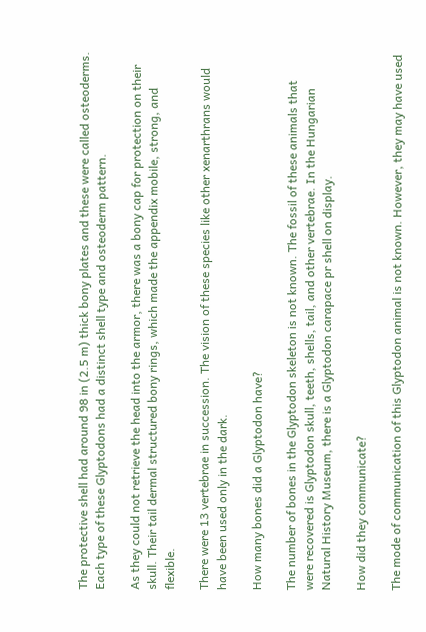The protective shell had around 98 in (2.5 m) thick bony plates and these were called osteoderms. Each type of these Glyptodons had a distinct shell type and osteoderm pattern.

As they could not retrieve the head into the armor, there was a bony cap for protection on their skull. Their tail dermal structured bony rings, which made the appendix mobile, strong, and flexible.

There were 13 vertebrae in succession. The vision of these species like other xenarthrans would have been used only in the dark.

How many bones did a Glyptodon have?

The number of bones in the Glyptodon skeleton is not known. The fossil of these animals that were recovered is Glyptodon skull, teeth, shells, tail, and other vertebrae. In the Hungarian Natural History Museum, there is a Glyptodon carapace pr shell on display.

How did they communicate?

The mode of communication of this Glyptodon animal is not known. However, they may have used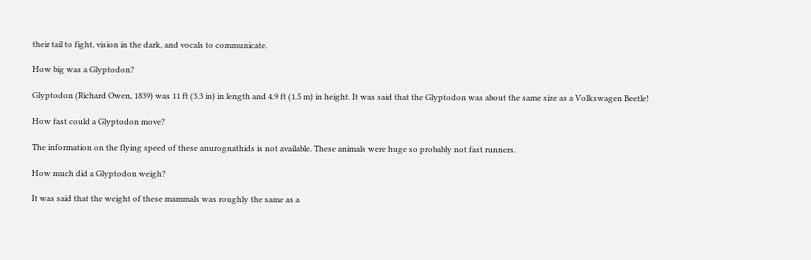their tail to fight, vision in the dark, and vocals to communicate.

How big was a Glyptodon?

Glyptodon (Richard Owen, 1839) was 11 ft (3.3 in) in length and 4.9 ft (1.5 m) in height. It was said that the Glyptodon was about the same size as a Volkswagen Beetle!

How fast could a Glyptodon move?

The information on the flying speed of these anurognathids is not available. These animals were huge so probably not fast runners.

How much did a Glyptodon weigh?

It was said that the weight of these mammals was roughly the same as a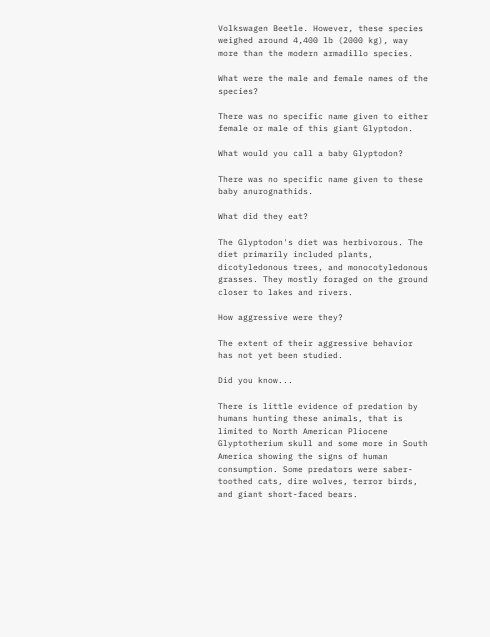Volkswagen Beetle. However, these species weighed around 4,400 lb (2000 kg), way more than the modern armadillo species.

What were the male and female names of the species?

There was no specific name given to either female or male of this giant Glyptodon.

What would you call a baby Glyptodon?

There was no specific name given to these baby anurognathids.

What did they eat?

The Glyptodon's diet was herbivorous. The diet primarily included plants, dicotyledonous trees, and monocotyledonous grasses. They mostly foraged on the ground closer to lakes and rivers.

How aggressive were they?

The extent of their aggressive behavior has not yet been studied.

Did you know...

There is little evidence of predation by humans hunting these animals, that is limited to North American Pliocene Glyptotherium skull and some more in South America showing the signs of human consumption. Some predators were saber-toothed cats, dire wolves, terror birds, and giant short-faced bears.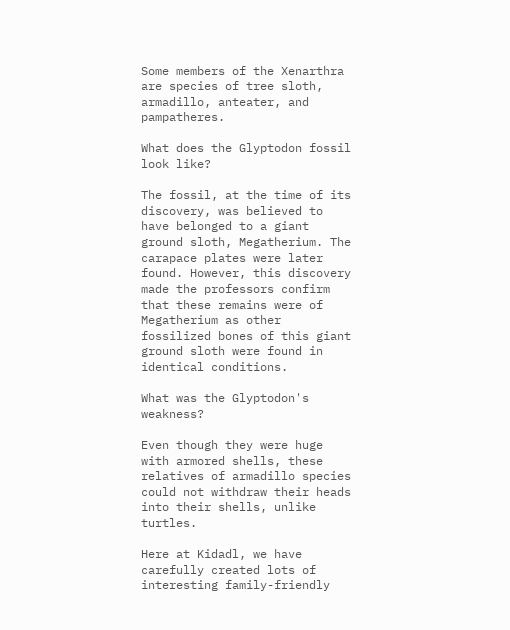Some members of the Xenarthra are species of tree sloth, armadillo, anteater, and pampatheres.

What does the Glyptodon fossil look like?

The fossil, at the time of its discovery, was believed to have belonged to a giant ground sloth, Megatherium. The carapace plates were later found. However, this discovery made the professors confirm that these remains were of Megatherium as other fossilized bones of this giant ground sloth were found in identical conditions.

What was the Glyptodon's weakness?

Even though they were huge with armored shells, these relatives of armadillo species could not withdraw their heads into their shells, unlike turtles.

Here at Kidadl, we have carefully created lots of interesting family-friendly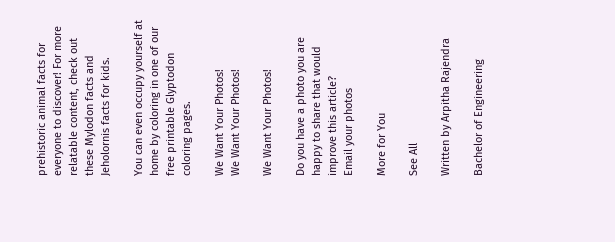prehistoric animal facts for everyone to discover! For more relatable content, check out these Mylodon facts and Jeholornis facts for kids.

You can even occupy yourself at home by coloring in one of our free printable Glyptodon coloring pages.

We Want Your Photos!
We Want Your Photos!

We Want Your Photos!

Do you have a photo you are happy to share that would improve this article?
Email your photos

More for You

See All

Written by Arpitha Rajendra

Bachelor of Engineering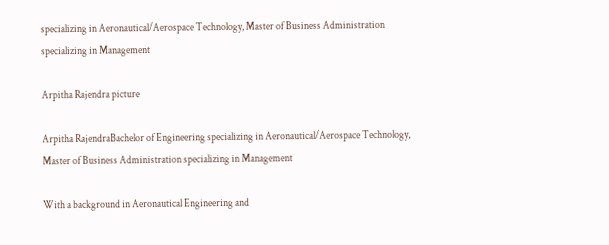specializing in Aeronautical/Aerospace Technology, Master of Business Administration specializing in Management

Arpitha Rajendra picture

Arpitha RajendraBachelor of Engineering specializing in Aeronautical/Aerospace Technology, Master of Business Administration specializing in Management

With a background in Aeronautical Engineering and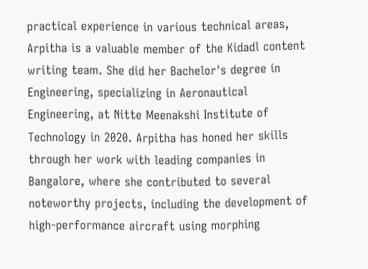practical experience in various technical areas, Arpitha is a valuable member of the Kidadl content writing team. She did her Bachelor's degree in Engineering, specializing in Aeronautical Engineering, at Nitte Meenakshi Institute of Technology in 2020. Arpitha has honed her skills through her work with leading companies in Bangalore, where she contributed to several noteworthy projects, including the development of high-performance aircraft using morphing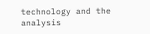technology and the analysis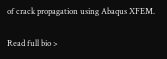of crack propagation using Abaqus XFEM.

Read full bio >